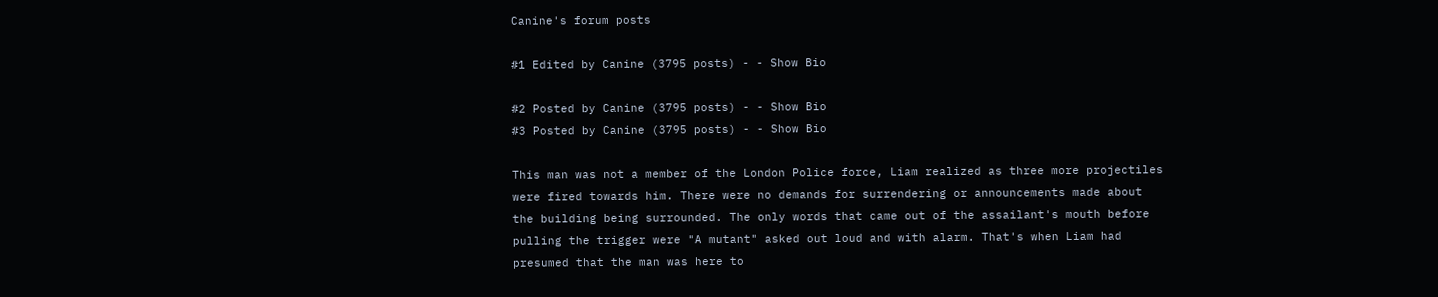Canine's forum posts

#1 Edited by Canine (3795 posts) - - Show Bio

#2 Posted by Canine (3795 posts) - - Show Bio
#3 Posted by Canine (3795 posts) - - Show Bio

This man was not a member of the London Police force, Liam realized as three more projectiles were fired towards him. There were no demands for surrendering or announcements made about the building being surrounded. The only words that came out of the assailant's mouth before pulling the trigger were "A mutant" asked out loud and with alarm. That's when Liam had presumed that the man was here to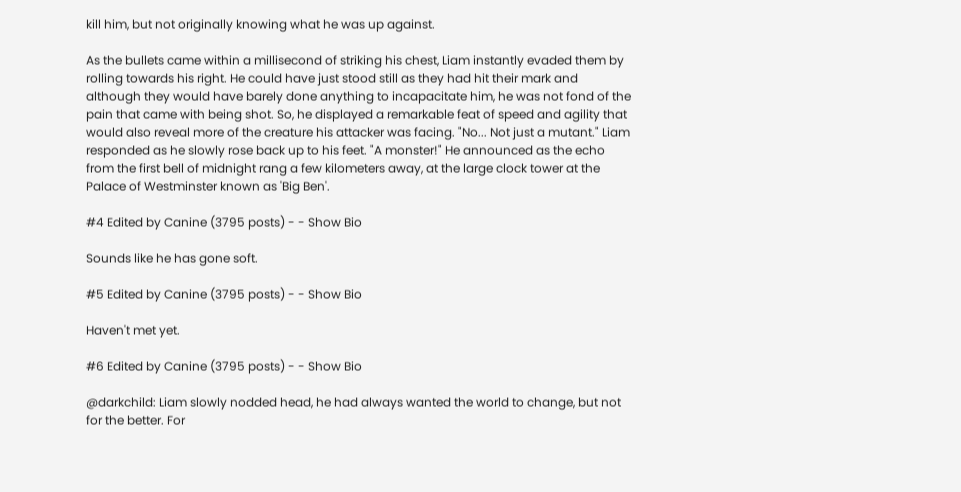kill him, but not originally knowing what he was up against.

As the bullets came within a millisecond of striking his chest, Liam instantly evaded them by rolling towards his right. He could have just stood still as they had hit their mark and although they would have barely done anything to incapacitate him, he was not fond of the pain that came with being shot. So, he displayed a remarkable feat of speed and agility that would also reveal more of the creature his attacker was facing. "No... Not just a mutant." Liam responded as he slowly rose back up to his feet. "A monster!" He announced as the echo from the first bell of midnight rang a few kilometers away, at the large clock tower at the Palace of Westminster known as 'Big Ben'.

#4 Edited by Canine (3795 posts) - - Show Bio

Sounds like he has gone soft.

#5 Edited by Canine (3795 posts) - - Show Bio

Haven't met yet.

#6 Edited by Canine (3795 posts) - - Show Bio

@darkchild: Liam slowly nodded head, he had always wanted the world to change, but not for the better. For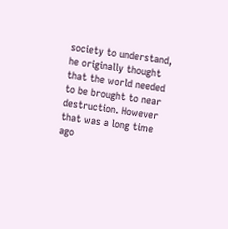society to understand, he originally thought that the world needed to be brought to near destruction. However that was a long time ago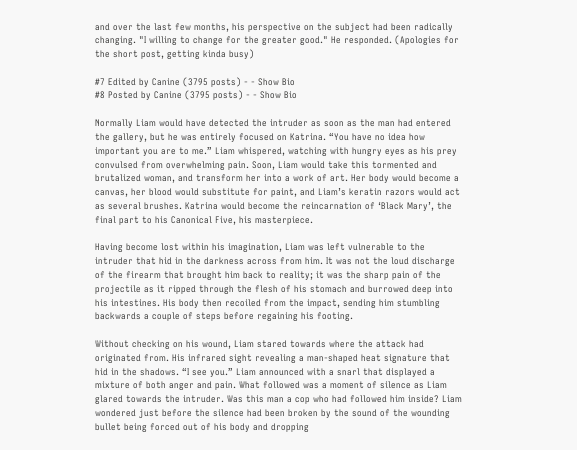and over the last few months, his perspective on the subject had been radically changing. "I willing to change for the greater good." He responded. (Apologies for the short post, getting kinda busy)

#7 Edited by Canine (3795 posts) - - Show Bio
#8 Posted by Canine (3795 posts) - - Show Bio

Normally Liam would have detected the intruder as soon as the man had entered the gallery, but he was entirely focused on Katrina. “You have no idea how important you are to me.” Liam whispered, watching with hungry eyes as his prey convulsed from overwhelming pain. Soon, Liam would take this tormented and brutalized woman, and transform her into a work of art. Her body would become a canvas, her blood would substitute for paint, and Liam’s keratin razors would act as several brushes. Katrina would become the reincarnation of ‘Black Mary’, the final part to his Canonical Five, his masterpiece.

Having become lost within his imagination, Liam was left vulnerable to the intruder that hid in the darkness across from him. It was not the loud discharge of the firearm that brought him back to reality; it was the sharp pain of the projectile as it ripped through the flesh of his stomach and burrowed deep into his intestines. His body then recoiled from the impact, sending him stumbling backwards a couple of steps before regaining his footing.

Without checking on his wound, Liam stared towards where the attack had originated from. His infrared sight revealing a man-shaped heat signature that hid in the shadows. “I see you.” Liam announced with a snarl that displayed a mixture of both anger and pain. What followed was a moment of silence as Liam glared towards the intruder. Was this man a cop who had followed him inside? Liam wondered just before the silence had been broken by the sound of the wounding bullet being forced out of his body and dropping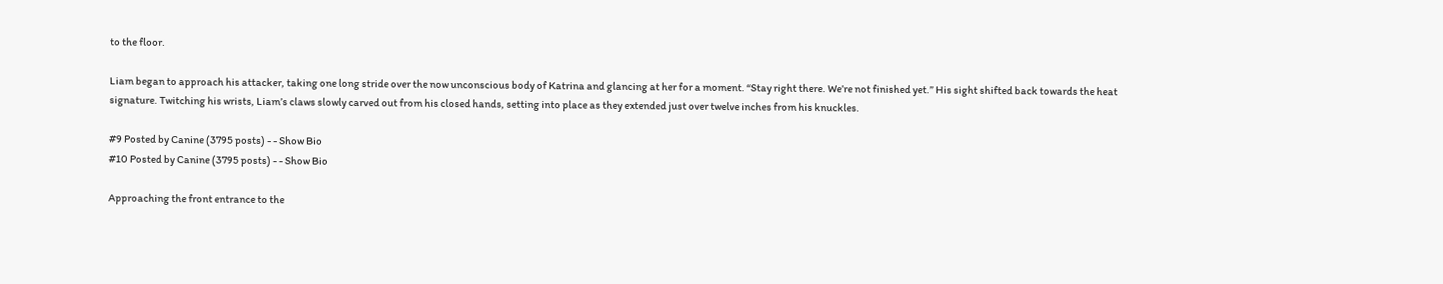to the floor.

Liam began to approach his attacker, taking one long stride over the now unconscious body of Katrina and glancing at her for a moment. “Stay right there. We’re not finished yet.” His sight shifted back towards the heat signature. Twitching his wrists, Liam’s claws slowly carved out from his closed hands, setting into place as they extended just over twelve inches from his knuckles.

#9 Posted by Canine (3795 posts) - - Show Bio
#10 Posted by Canine (3795 posts) - - Show Bio

Approaching the front entrance to the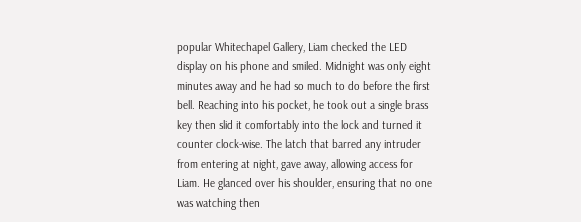popular Whitechapel Gallery, Liam checked the LED display on his phone and smiled. Midnight was only eight minutes away and he had so much to do before the first bell. Reaching into his pocket, he took out a single brass key then slid it comfortably into the lock and turned it counter clock-wise. The latch that barred any intruder from entering at night, gave away, allowing access for Liam. He glanced over his shoulder, ensuring that no one was watching then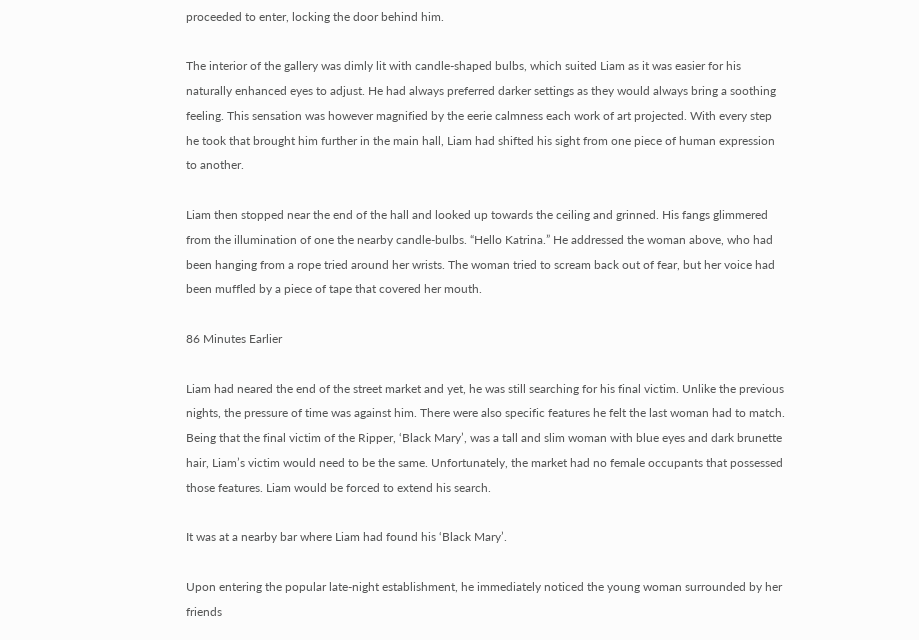proceeded to enter, locking the door behind him.

The interior of the gallery was dimly lit with candle-shaped bulbs, which suited Liam as it was easier for his naturally enhanced eyes to adjust. He had always preferred darker settings as they would always bring a soothing feeling. This sensation was however magnified by the eerie calmness each work of art projected. With every step he took that brought him further in the main hall, Liam had shifted his sight from one piece of human expression to another.

Liam then stopped near the end of the hall and looked up towards the ceiling and grinned. His fangs glimmered from the illumination of one the nearby candle-bulbs. “Hello Katrina.” He addressed the woman above, who had been hanging from a rope tried around her wrists. The woman tried to scream back out of fear, but her voice had been muffled by a piece of tape that covered her mouth.

86 Minutes Earlier

Liam had neared the end of the street market and yet, he was still searching for his final victim. Unlike the previous nights, the pressure of time was against him. There were also specific features he felt the last woman had to match. Being that the final victim of the Ripper, ‘Black Mary’, was a tall and slim woman with blue eyes and dark brunette hair, Liam’s victim would need to be the same. Unfortunately, the market had no female occupants that possessed those features. Liam would be forced to extend his search.

It was at a nearby bar where Liam had found his ‘Black Mary’.

Upon entering the popular late-night establishment, he immediately noticed the young woman surrounded by her friends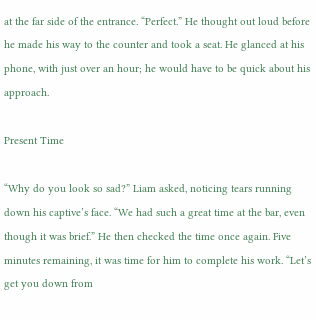at the far side of the entrance. “Perfect.” He thought out loud before he made his way to the counter and took a seat. He glanced at his phone, with just over an hour; he would have to be quick about his approach.

Present Time

“Why do you look so sad?” Liam asked, noticing tears running down his captive’s face. “We had such a great time at the bar, even though it was brief.” He then checked the time once again. Five minutes remaining, it was time for him to complete his work. “Let’s get you down from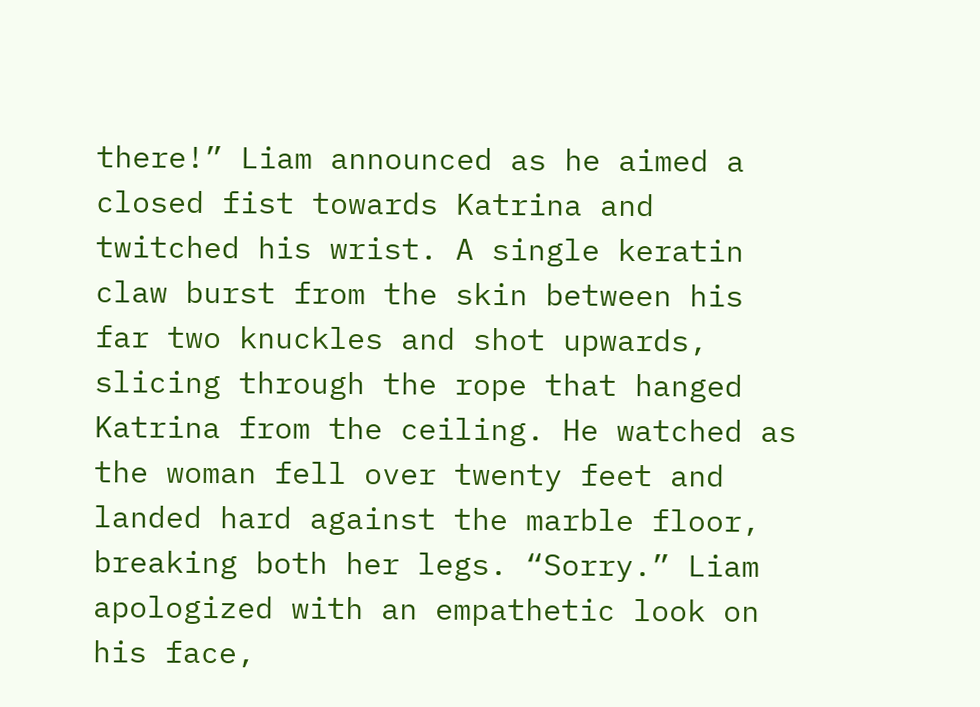there!” Liam announced as he aimed a closed fist towards Katrina and twitched his wrist. A single keratin claw burst from the skin between his far two knuckles and shot upwards, slicing through the rope that hanged Katrina from the ceiling. He watched as the woman fell over twenty feet and landed hard against the marble floor, breaking both her legs. “Sorry.” Liam apologized with an empathetic look on his face,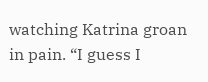watching Katrina groan in pain. “I guess I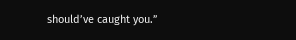should’ve caught you.”